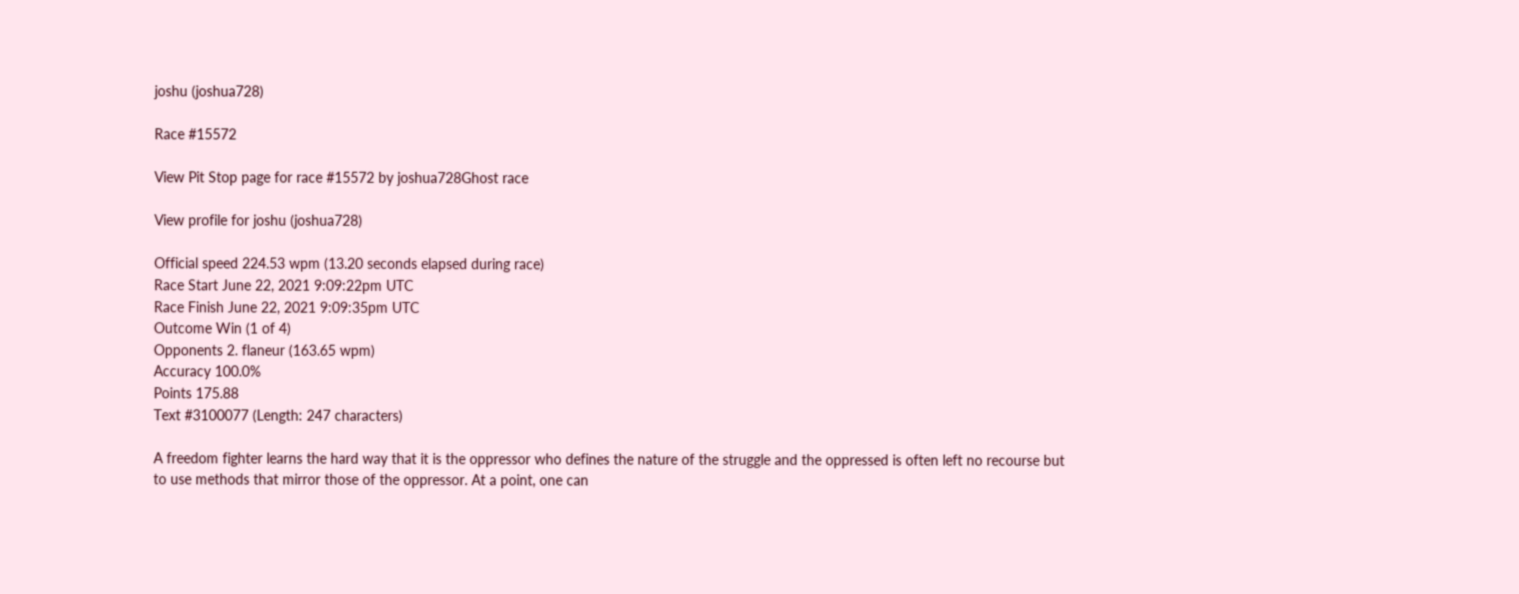joshu (joshua728)

Race #15572

View Pit Stop page for race #15572 by joshua728Ghost race

View profile for joshu (joshua728)

Official speed 224.53 wpm (13.20 seconds elapsed during race)
Race Start June 22, 2021 9:09:22pm UTC
Race Finish June 22, 2021 9:09:35pm UTC
Outcome Win (1 of 4)
Opponents 2. flaneur (163.65 wpm)
Accuracy 100.0%
Points 175.88
Text #3100077 (Length: 247 characters)

A freedom fighter learns the hard way that it is the oppressor who defines the nature of the struggle and the oppressed is often left no recourse but to use methods that mirror those of the oppressor. At a point, one can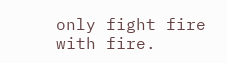only fight fire with fire.